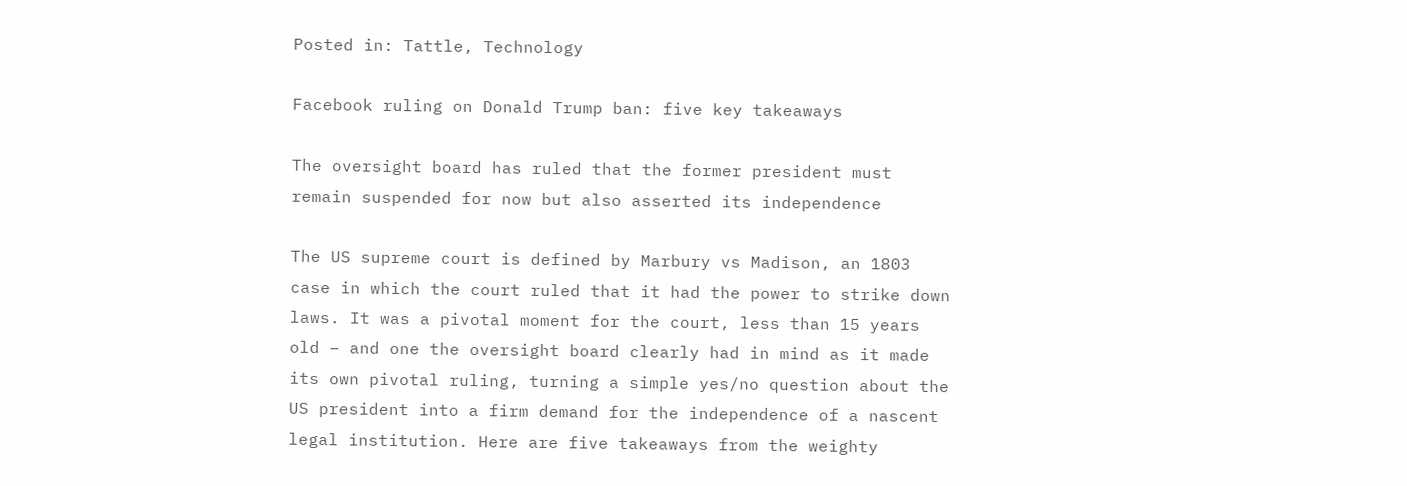Posted in: Tattle, Technology

Facebook ruling on Donald Trump ban: five key takeaways

The oversight board has ruled that the former president must remain suspended for now but also asserted its independence

The US supreme court is defined by Marbury vs Madison, an 1803 case in which the court ruled that it had the power to strike down laws. It was a pivotal moment for the court, less than 15 years old – and one the oversight board clearly had in mind as it made its own pivotal ruling, turning a simple yes/no question about the US president into a firm demand for the independence of a nascent legal institution. Here are five takeaways from the weighty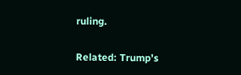ruling.

Related: Trump’s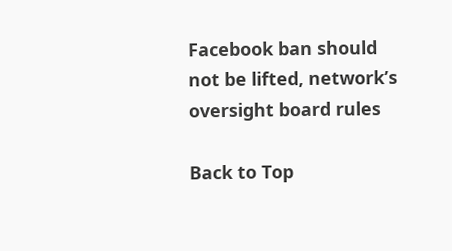Facebook ban should not be lifted, network’s oversight board rules

Back to Top